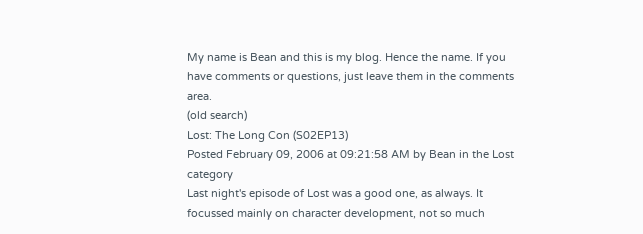My name is Bean and this is my blog. Hence the name. If you have comments or questions, just leave them in the comments area.
(old search)
Lost: The Long Con (S02EP13)
Posted February 09, 2006 at 09:21:58 AM by Bean in the Lost category
Last night's episode of Lost was a good one, as always. It focussed mainly on character development, not so much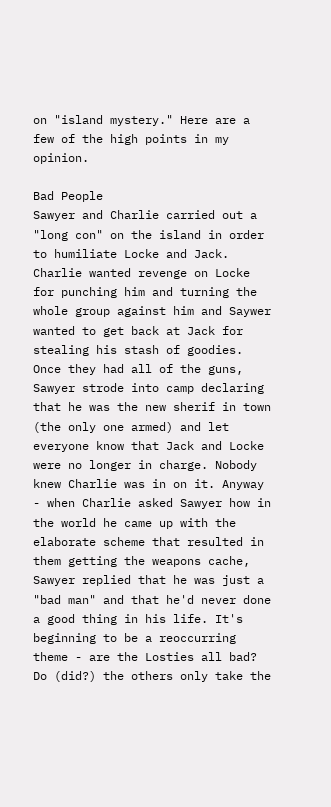on "island mystery." Here are a few of the high points in my opinion.

Bad People
Sawyer and Charlie carried out a "long con" on the island in order to humiliate Locke and Jack. Charlie wanted revenge on Locke for punching him and turning the whole group against him and Saywer wanted to get back at Jack for stealing his stash of goodies. Once they had all of the guns, Sawyer strode into camp declaring that he was the new sherif in town (the only one armed) and let everyone know that Jack and Locke were no longer in charge. Nobody knew Charlie was in on it. Anyway - when Charlie asked Sawyer how in the world he came up with the elaborate scheme that resulted in them getting the weapons cache, Sawyer replied that he was just a "bad man" and that he'd never done a good thing in his life. It's beginning to be a reoccurring theme - are the Losties all bad? Do (did?) the others only take the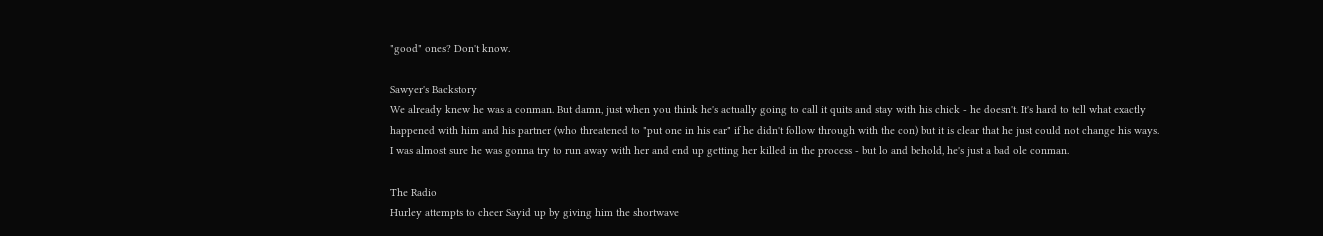"good" ones? Don't know.

Sawyer's Backstory
We already knew he was a conman. But damn, just when you think he's actually going to call it quits and stay with his chick - he doesn't. It's hard to tell what exactly happened with him and his partner (who threatened to "put one in his ear" if he didn't follow through with the con) but it is clear that he just could not change his ways. I was almost sure he was gonna try to run away with her and end up getting her killed in the process - but lo and behold, he's just a bad ole conman.

The Radio
Hurley attempts to cheer Sayid up by giving him the shortwave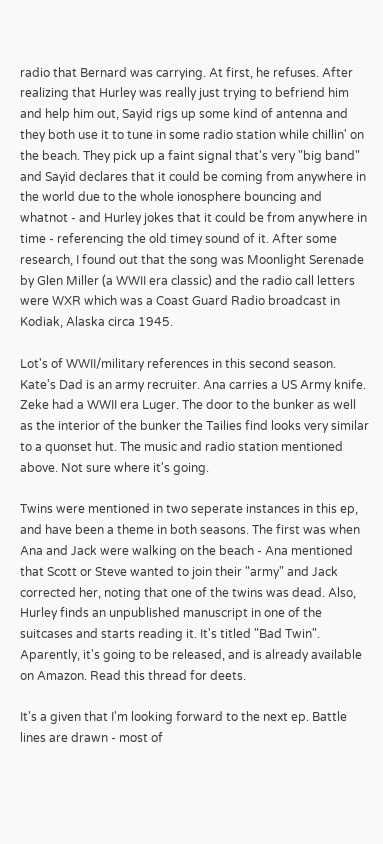radio that Bernard was carrying. At first, he refuses. After realizing that Hurley was really just trying to befriend him and help him out, Sayid rigs up some kind of antenna and they both use it to tune in some radio station while chillin' on the beach. They pick up a faint signal that's very "big band" and Sayid declares that it could be coming from anywhere in the world due to the whole ionosphere bouncing and whatnot - and Hurley jokes that it could be from anywhere in time - referencing the old timey sound of it. After some research, I found out that the song was Moonlight Serenade by Glen Miller (a WWII era classic) and the radio call letters were WXR which was a Coast Guard Radio broadcast in Kodiak, Alaska circa 1945.

Lot's of WWII/military references in this second season. Kate's Dad is an army recruiter. Ana carries a US Army knife. Zeke had a WWII era Luger. The door to the bunker as well as the interior of the bunker the Tailies find looks very similar to a quonset hut. The music and radio station mentioned above. Not sure where it's going.

Twins were mentioned in two seperate instances in this ep, and have been a theme in both seasons. The first was when Ana and Jack were walking on the beach - Ana mentioned that Scott or Steve wanted to join their "army" and Jack corrected her, noting that one of the twins was dead. Also, Hurley finds an unpublished manuscript in one of the suitcases and starts reading it. It's titled "Bad Twin". Aparently, it's going to be released, and is already available on Amazon. Read this thread for deets.

It's a given that I'm looking forward to the next ep. Battle lines are drawn - most of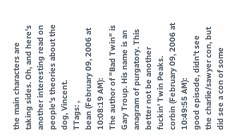the main characters are taking sides. Oh, and here's another interesting read on people's theories about the dog, Vincent.
TTags: ,
bean (February 09, 2006 at 10:08:19 AM):
The author of "Bad Twin" is Gary Troup. His name is an anagram of purgatory. This better not be another fuckin' Twin Peaks.
corbin (February 09, 2006 at 10:49:55 AM):
good episode, didn't see the charlie/sawyer con, but did see a con of some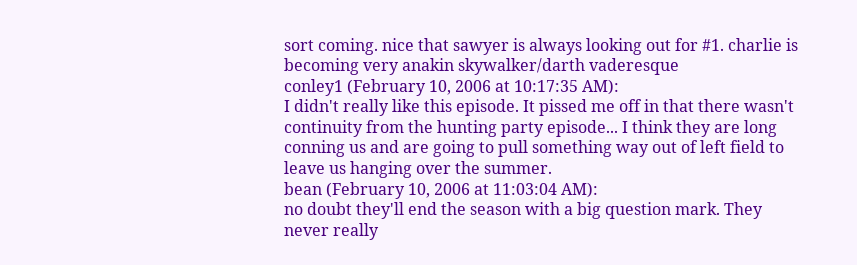sort coming. nice that sawyer is always looking out for #1. charlie is becoming very anakin skywalker/darth vaderesque
conley1 (February 10, 2006 at 10:17:35 AM):
I didn't really like this episode. It pissed me off in that there wasn't continuity from the hunting party episode... I think they are long conning us and are going to pull something way out of left field to leave us hanging over the summer.
bean (February 10, 2006 at 11:03:04 AM):
no doubt they'll end the season with a big question mark. They never really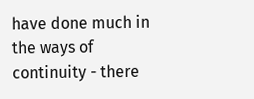have done much in the ways of continuity - there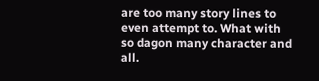are too many story lines to even attempt to. What with so dagon many character and all.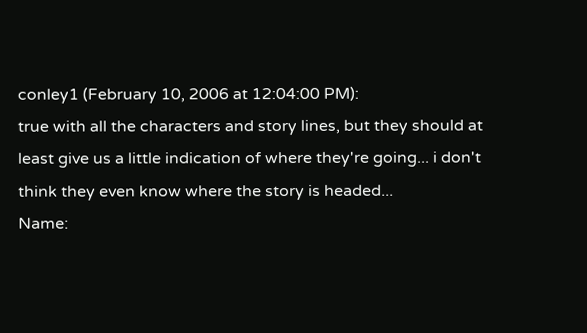conley1 (February 10, 2006 at 12:04:00 PM):
true with all the characters and story lines, but they should at least give us a little indication of where they're going... i don't think they even know where the story is headed...
Name: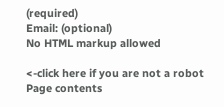(required)
Email: (optional)
No HTML markup allowed

<-click here if you are not a robot
Page contents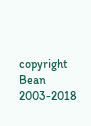copyright Bean 2003-2018